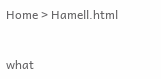Home > Hamell.html


what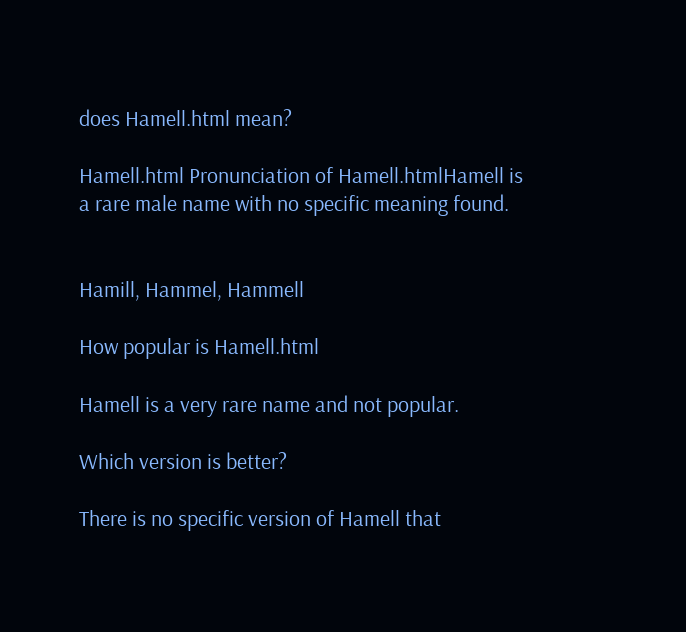does Hamell.html mean?

Hamell.html Pronunciation of Hamell.htmlHamell is a rare male name with no specific meaning found.


Hamill, Hammel, Hammell

How popular is Hamell.html

Hamell is a very rare name and not popular.

Which version is better?

There is no specific version of Hamell that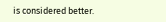is considered better.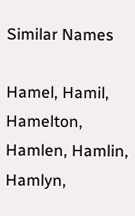Similar Names

Hamel, Hamil, Hamelton, Hamlen, Hamlin, Hamlyn,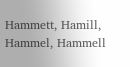Hammett, Hamill, Hammel, Hammell